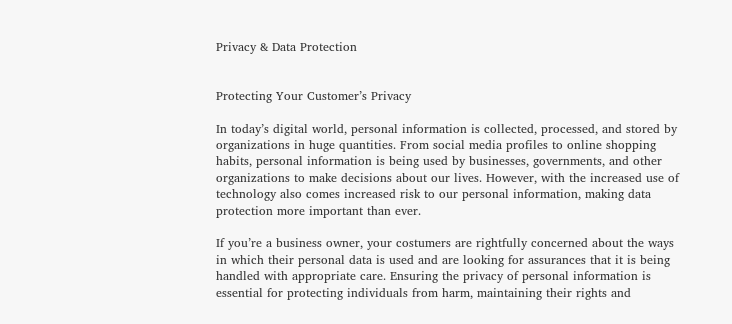Privacy & Data Protection


Protecting Your Customer’s Privacy

In today’s digital world, personal information is collected, processed, and stored by organizations in huge quantities. From social media profiles to online shopping habits, personal information is being used by businesses, governments, and other organizations to make decisions about our lives. However, with the increased use of technology also comes increased risk to our personal information, making data protection more important than ever.

If you’re a business owner, your costumers are rightfully concerned about the ways in which their personal data is used and are looking for assurances that it is being handled with appropriate care. Ensuring the privacy of personal information is essential for protecting individuals from harm, maintaining their rights and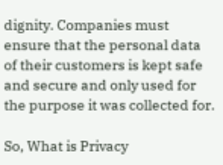dignity. Companies must ensure that the personal data of their customers is kept safe and secure and only used for the purpose it was collected for.

So, What is Privacy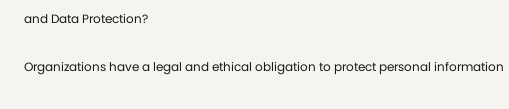and Data Protection?

Organizations have a legal and ethical obligation to protect personal information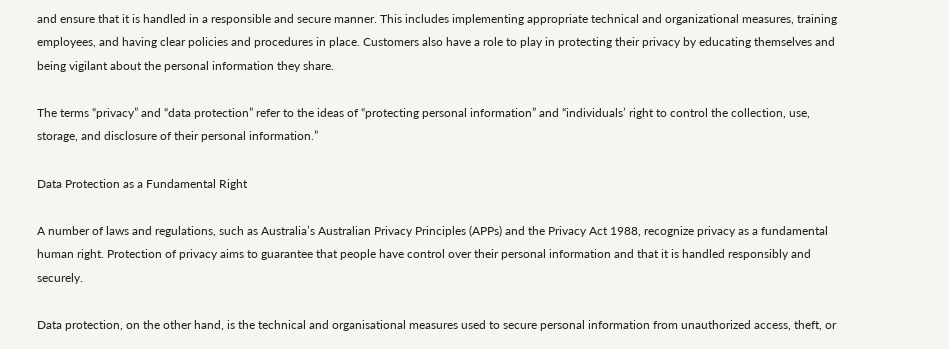and ensure that it is handled in a responsible and secure manner. This includes implementing appropriate technical and organizational measures, training employees, and having clear policies and procedures in place. Customers also have a role to play in protecting their privacy by educating themselves and being vigilant about the personal information they share.

The terms “privacy” and “data protection” refer to the ideas of “protecting personal information” and “individuals’ right to control the collection, use, storage, and disclosure of their personal information.”

Data Protection as a Fundamental Right

A number of laws and regulations, such as Australia’s Australian Privacy Principles (APPs) and the Privacy Act 1988, recognize privacy as a fundamental human right. Protection of privacy aims to guarantee that people have control over their personal information and that it is handled responsibly and securely.

Data protection, on the other hand, is the technical and organisational measures used to secure personal information from unauthorized access, theft, or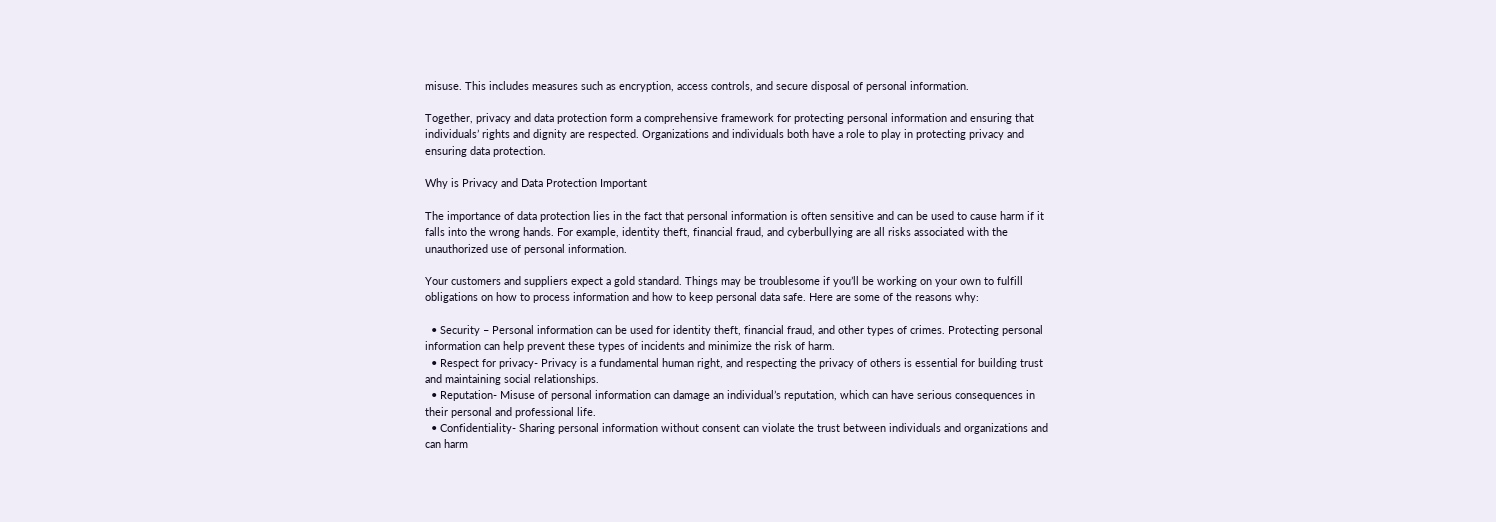misuse. This includes measures such as encryption, access controls, and secure disposal of personal information.

Together, privacy and data protection form a comprehensive framework for protecting personal information and ensuring that individuals’ rights and dignity are respected. Organizations and individuals both have a role to play in protecting privacy and ensuring data protection.

Why is Privacy and Data Protection Important

The importance of data protection lies in the fact that personal information is often sensitive and can be used to cause harm if it falls into the wrong hands. For example, identity theft, financial fraud, and cyberbullying are all risks associated with the unauthorized use of personal information.

Your customers and suppliers expect a gold standard. Things may be troublesome if you’ll be working on your own to fulfill obligations on how to process information and how to keep personal data safe. Here are some of the reasons why:

  • Security – Personal information can be used for identity theft, financial fraud, and other types of crimes. Protecting personal information can help prevent these types of incidents and minimize the risk of harm.
  • Respect for privacy- Privacy is a fundamental human right, and respecting the privacy of others is essential for building trust and maintaining social relationships.
  • Reputation- Misuse of personal information can damage an individual’s reputation, which can have serious consequences in their personal and professional life.
  • Confidentiality- Sharing personal information without consent can violate the trust between individuals and organizations and can harm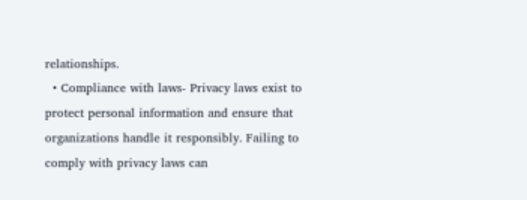relationships.
  • Compliance with laws- Privacy laws exist to protect personal information and ensure that organizations handle it responsibly. Failing to comply with privacy laws can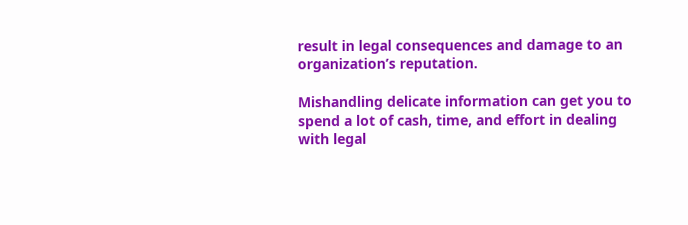result in legal consequences and damage to an organization’s reputation.

Mishandling delicate information can get you to spend a lot of cash, time, and effort in dealing with legal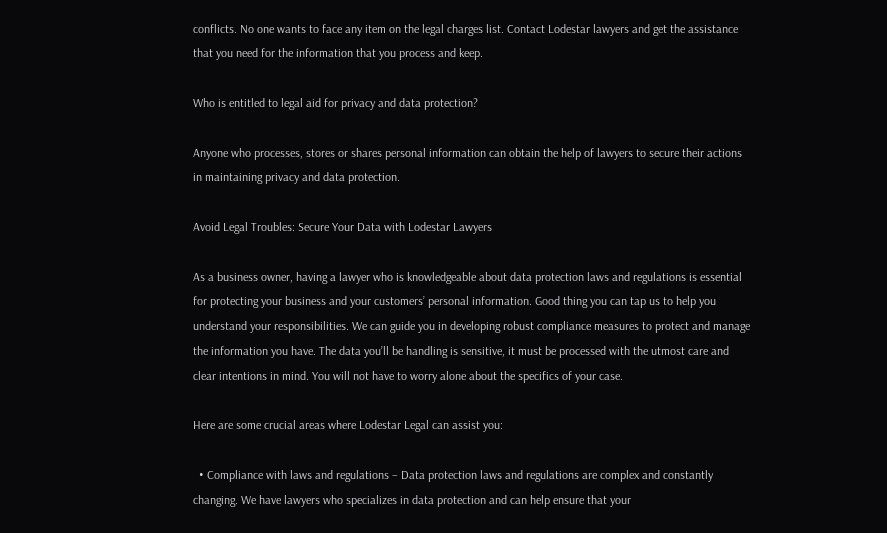conflicts. No one wants to face any item on the legal charges list. Contact Lodestar lawyers and get the assistance that you need for the information that you process and keep.

Who is entitled to legal aid for privacy and data protection?

Anyone who processes, stores or shares personal information can obtain the help of lawyers to secure their actions in maintaining privacy and data protection.

Avoid Legal Troubles: Secure Your Data with Lodestar Lawyers

As a business owner, having a lawyer who is knowledgeable about data protection laws and regulations is essential for protecting your business and your customers’ personal information. Good thing you can tap us to help you understand your responsibilities. We can guide you in developing robust compliance measures to protect and manage the information you have. The data you’ll be handling is sensitive, it must be processed with the utmost care and clear intentions in mind. You will not have to worry alone about the specifics of your case.

Here are some crucial areas where Lodestar Legal can assist you:

  • Compliance with laws and regulations – Data protection laws and regulations are complex and constantly changing. We have lawyers who specializes in data protection and can help ensure that your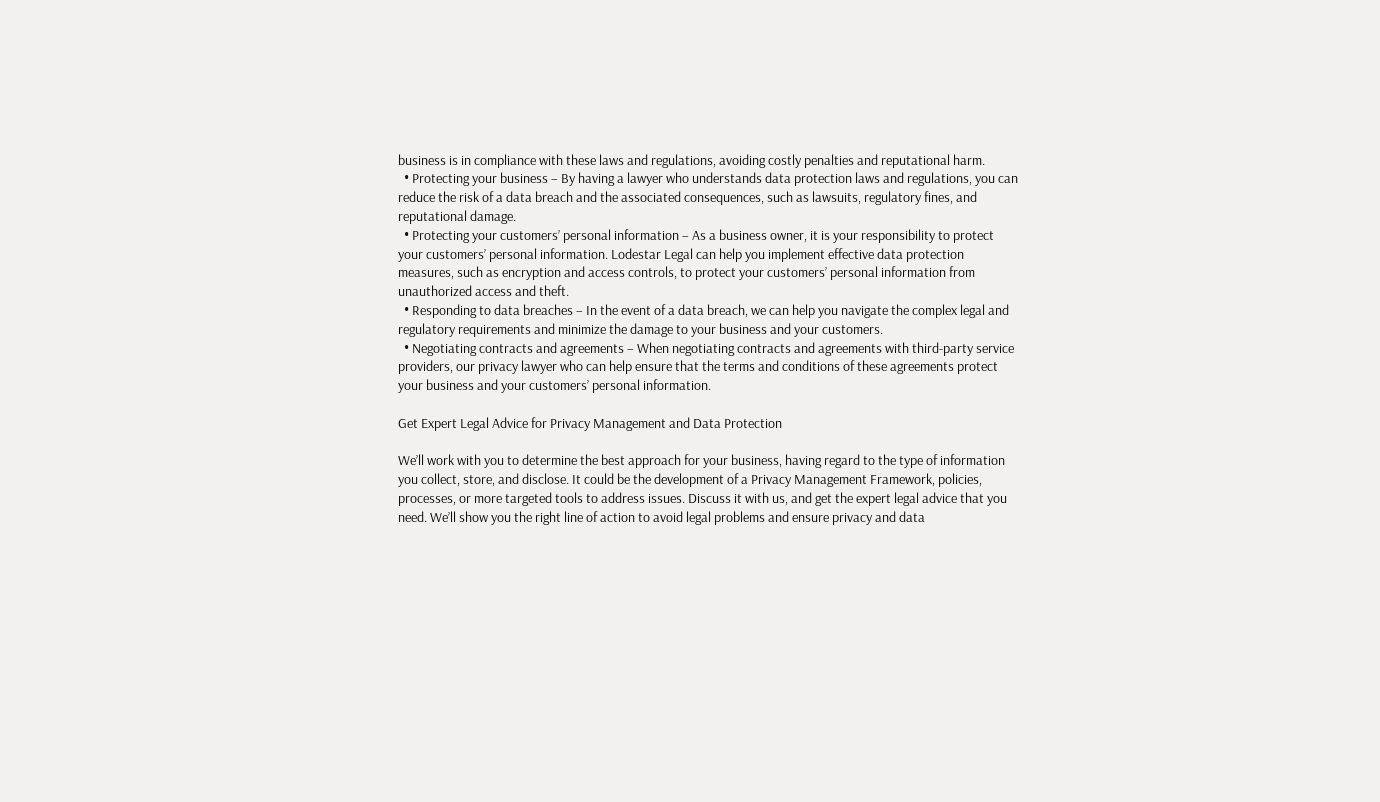business is in compliance with these laws and regulations, avoiding costly penalties and reputational harm.
  • Protecting your business – By having a lawyer who understands data protection laws and regulations, you can reduce the risk of a data breach and the associated consequences, such as lawsuits, regulatory fines, and reputational damage.
  • Protecting your customers’ personal information – As a business owner, it is your responsibility to protect your customers’ personal information. Lodestar Legal can help you implement effective data protection measures, such as encryption and access controls, to protect your customers’ personal information from unauthorized access and theft.
  • Responding to data breaches – In the event of a data breach, we can help you navigate the complex legal and regulatory requirements and minimize the damage to your business and your customers.
  • Negotiating contracts and agreements – When negotiating contracts and agreements with third-party service providers, our privacy lawyer who can help ensure that the terms and conditions of these agreements protect your business and your customers’ personal information.

Get Expert Legal Advice for Privacy Management and Data Protection

We’ll work with you to determine the best approach for your business, having regard to the type of information you collect, store, and disclose. It could be the development of a Privacy Management Framework, policies, processes, or more targeted tools to address issues. Discuss it with us, and get the expert legal advice that you need. We’ll show you the right line of action to avoid legal problems and ensure privacy and data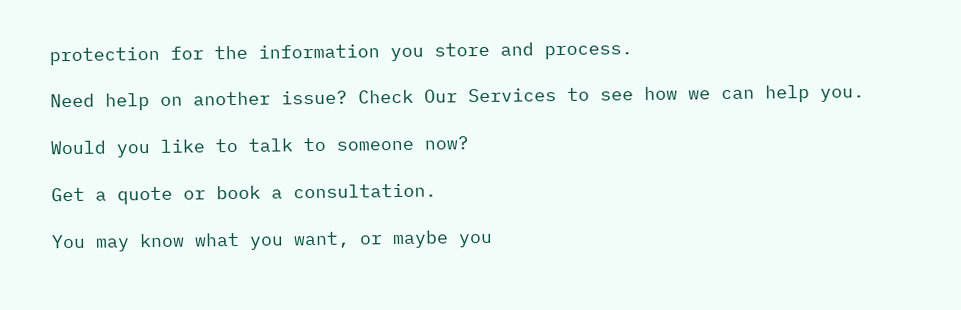protection for the information you store and process.

Need help on another issue? Check Our Services to see how we can help you.

Would you like to talk to someone now?

Get a quote or book a consultation.

You may know what you want, or maybe you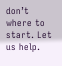don’t where to start. Let us help.